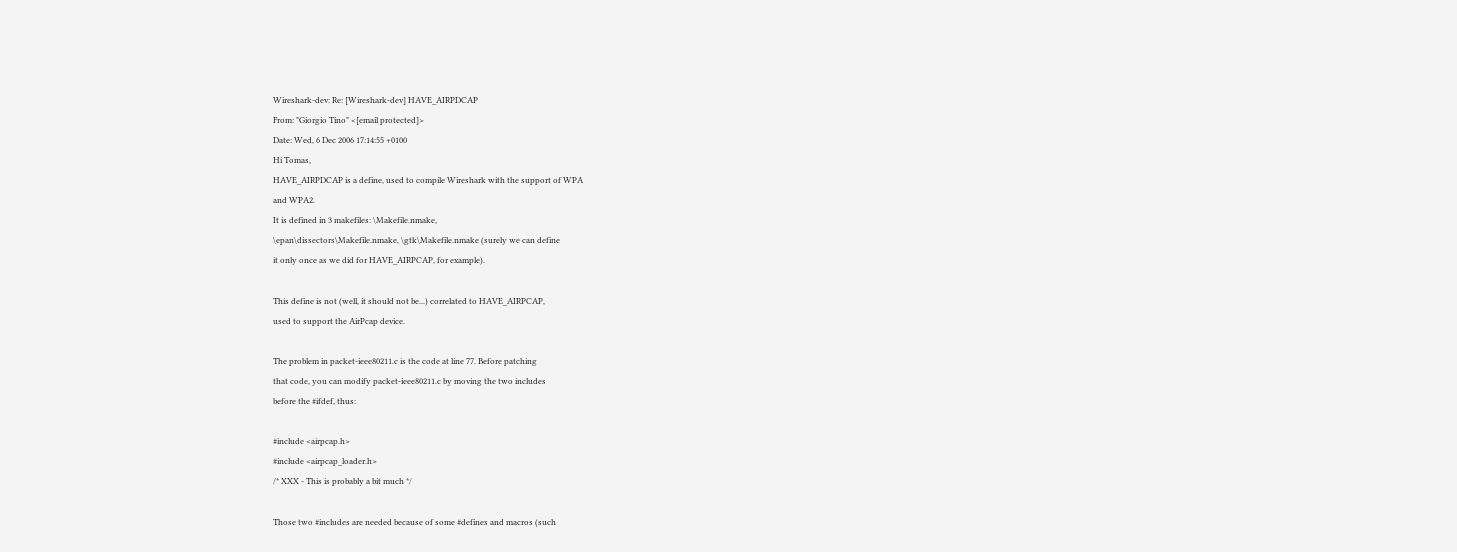Wireshark-dev: Re: [Wireshark-dev] HAVE_AIRPDCAP
From: "Giorgio Tino" <[email protected]>
Date: Wed, 6 Dec 2006 17:14:55 +0100
Hi Tomas,
HAVE_AIRPDCAP is a define, used to compile Wireshark with the support of WPA
and WPA2.
It is defined in 3 makefiles: \Makefile.nmake,
\epan\dissectors\Makefile.nmake, \gtk\Makefile.nmake (surely we can define
it only once as we did for HAVE_AIRPCAP, for example).

This define is not (well, it should not be...) correlated to HAVE_AIRPCAP,
used to support the AirPcap device.

The problem in packet-ieee80211.c is the code at line 77. Before patching
that code, you can modify packet-ieee80211.c by moving the two includes
before the #ifdef, thus:

#include <airpcap.h>
#include <airpcap_loader.h>
/* XXX - This is probably a bit much */

Those two #includes are needed because of some #defines and macros (such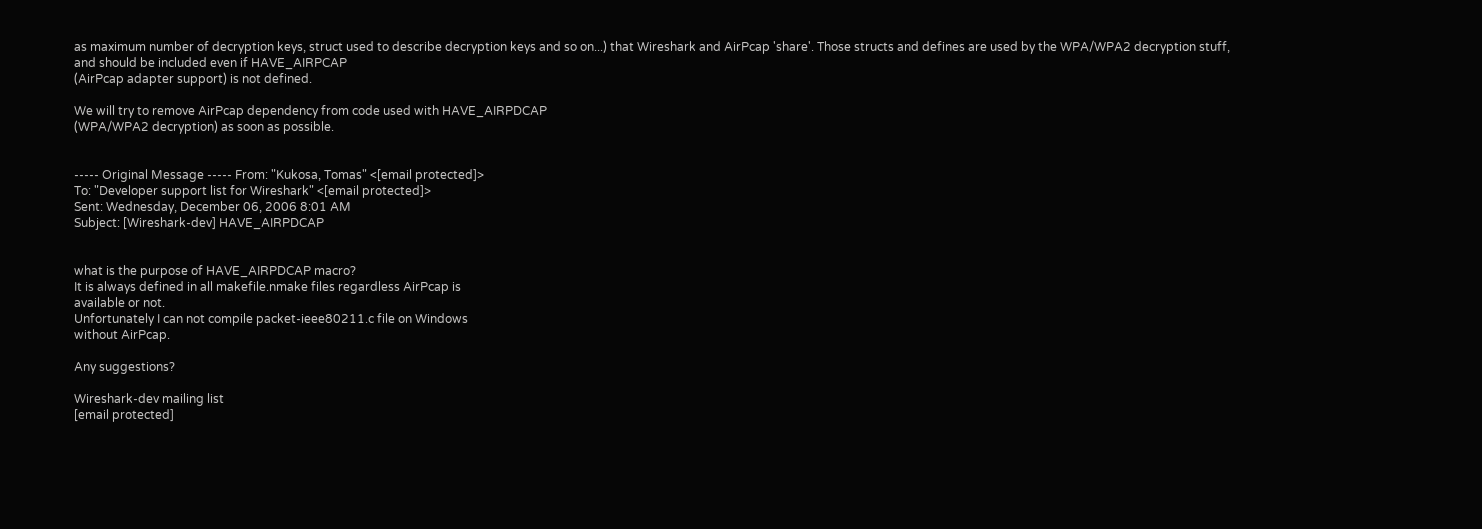as maximum number of decryption keys, struct used to describe decryption keys and so on...) that Wireshark and AirPcap 'share'. Those structs and defines are used by the WPA/WPA2 decryption stuff, and should be included even if HAVE_AIRPCAP
(AirPcap adapter support) is not defined.

We will try to remove AirPcap dependency from code used with HAVE_AIRPDCAP
(WPA/WPA2 decryption) as soon as possible.


----- Original Message ----- From: "Kukosa, Tomas" <[email protected]>
To: "Developer support list for Wireshark" <[email protected]>
Sent: Wednesday, December 06, 2006 8:01 AM
Subject: [Wireshark-dev] HAVE_AIRPDCAP


what is the purpose of HAVE_AIRPDCAP macro?
It is always defined in all makefile.nmake files regardless AirPcap is
available or not.
Unfortunately I can not compile packet-ieee80211.c file on Windows
without AirPcap.

Any suggestions?

Wireshark-dev mailing list
[email protected]